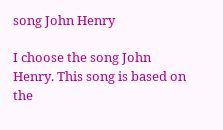song John Henry

I choose the song John Henry. This song is based on the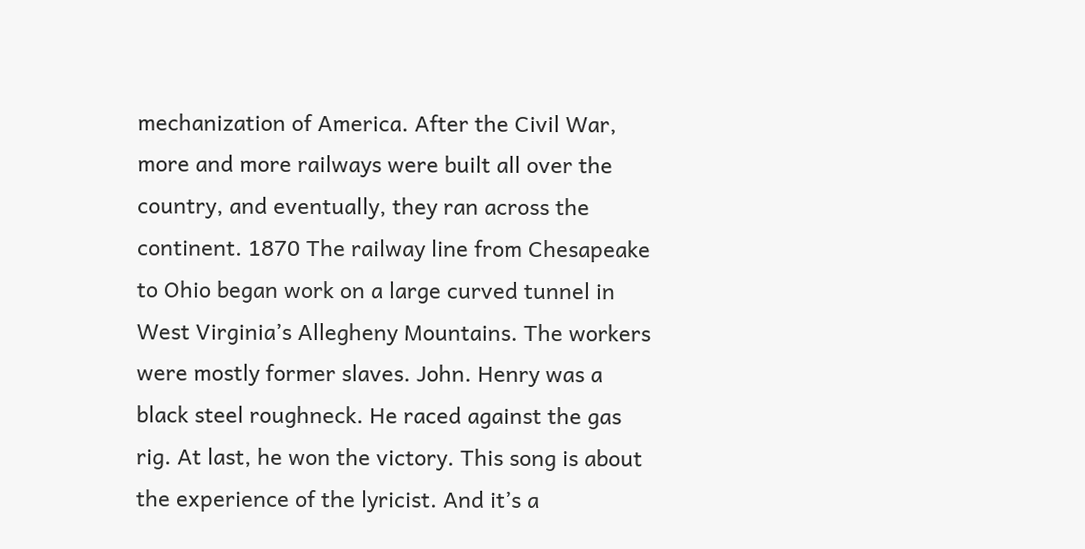mechanization of America. After the Civil War, more and more railways were built all over the country, and eventually, they ran across the continent. 1870 The railway line from Chesapeake to Ohio began work on a large curved tunnel in West Virginia’s Allegheny Mountains. The workers were mostly former slaves. John. Henry was a black steel roughneck. He raced against the gas rig. At last, he won the victory. This song is about the experience of the lyricist. And it’s a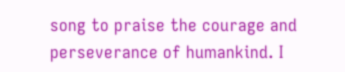song to praise the courage and perseverance of humankind. I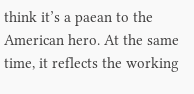think it’s a paean to the American hero. At the same time, it reflects the working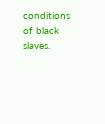conditions of black slaves.